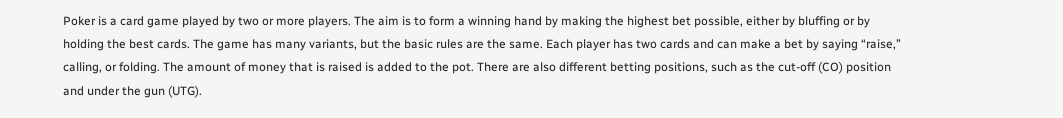Poker is a card game played by two or more players. The aim is to form a winning hand by making the highest bet possible, either by bluffing or by holding the best cards. The game has many variants, but the basic rules are the same. Each player has two cards and can make a bet by saying “raise,” calling, or folding. The amount of money that is raised is added to the pot. There are also different betting positions, such as the cut-off (CO) position and under the gun (UTG).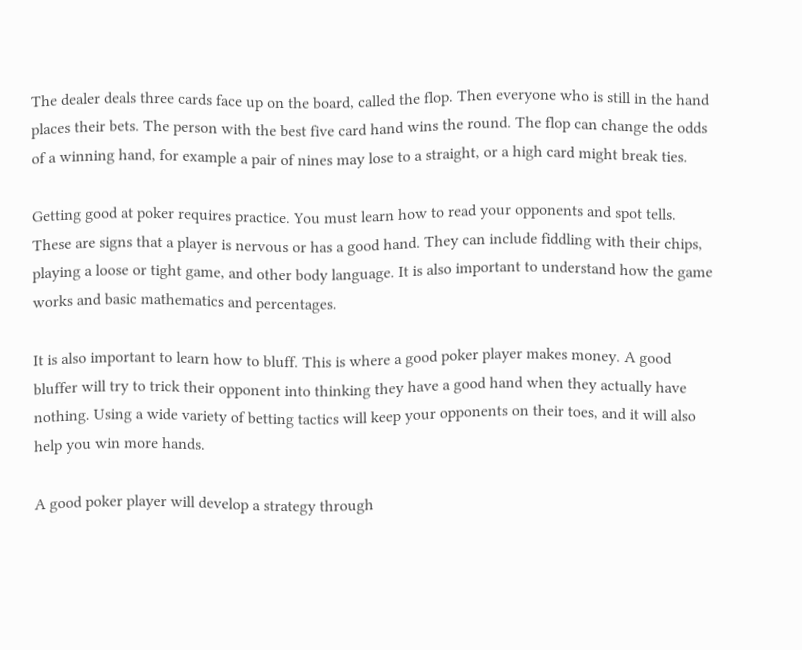The dealer deals three cards face up on the board, called the flop. Then everyone who is still in the hand places their bets. The person with the best five card hand wins the round. The flop can change the odds of a winning hand, for example a pair of nines may lose to a straight, or a high card might break ties.

Getting good at poker requires practice. You must learn how to read your opponents and spot tells. These are signs that a player is nervous or has a good hand. They can include fiddling with their chips, playing a loose or tight game, and other body language. It is also important to understand how the game works and basic mathematics and percentages.

It is also important to learn how to bluff. This is where a good poker player makes money. A good bluffer will try to trick their opponent into thinking they have a good hand when they actually have nothing. Using a wide variety of betting tactics will keep your opponents on their toes, and it will also help you win more hands.

A good poker player will develop a strategy through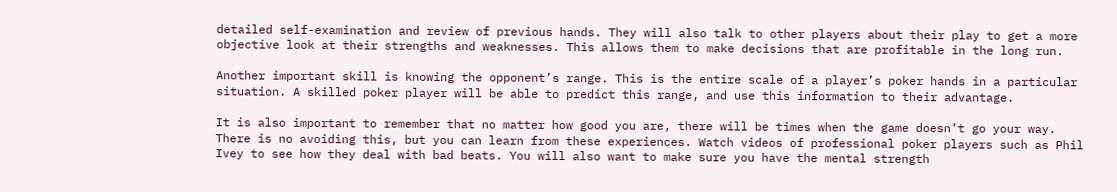detailed self-examination and review of previous hands. They will also talk to other players about their play to get a more objective look at their strengths and weaknesses. This allows them to make decisions that are profitable in the long run.

Another important skill is knowing the opponent’s range. This is the entire scale of a player’s poker hands in a particular situation. A skilled poker player will be able to predict this range, and use this information to their advantage.

It is also important to remember that no matter how good you are, there will be times when the game doesn’t go your way. There is no avoiding this, but you can learn from these experiences. Watch videos of professional poker players such as Phil Ivey to see how they deal with bad beats. You will also want to make sure you have the mental strength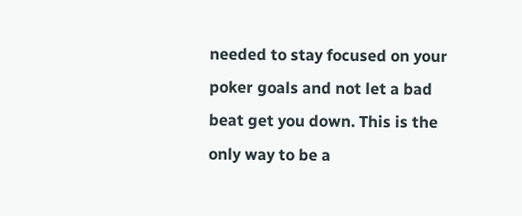needed to stay focused on your poker goals and not let a bad beat get you down. This is the only way to be a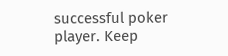successful poker player. Keep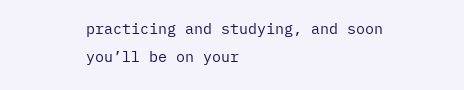practicing and studying, and soon you’ll be on your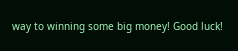way to winning some big money! Good luck!